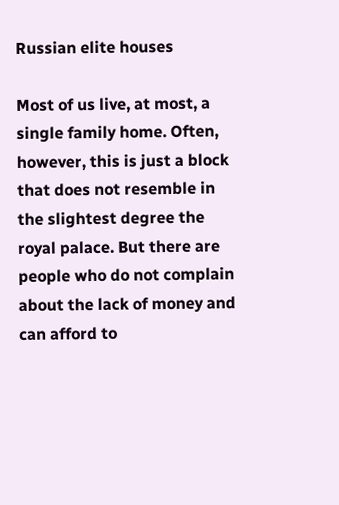Russian elite houses

Most of us live, at most, a single family home. Often, however, this is just a block that does not resemble in the slightest degree the royal palace. But there are people who do not complain about the lack of money and can afford to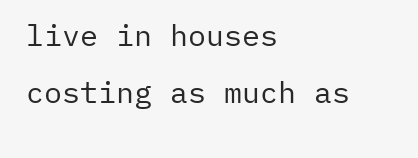live in houses costing as much as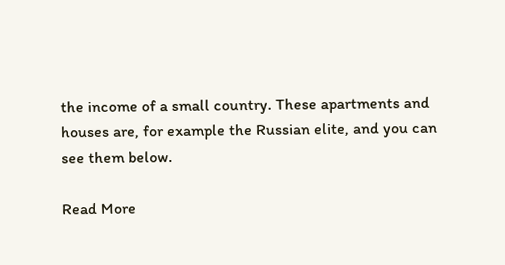the income of a small country. These apartments and houses are, for example the Russian elite, and you can see them below.

Read More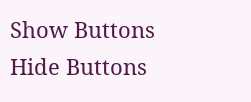Show Buttons
Hide Buttons